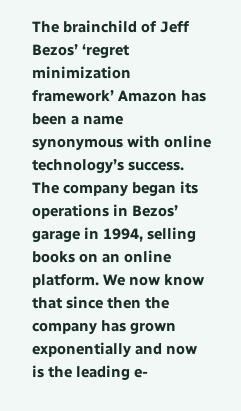The brainchild of Jeff Bezos’ ‘regret minimization framework’ Amazon has been a name synonymous with online technology’s success. The company began its operations in Bezos’ garage in 1994, selling books on an online platform. We now know that since then the company has grown exponentially and now is the leading e-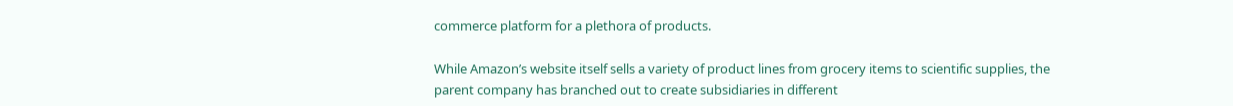commerce platform for a plethora of products.

While Amazon’s website itself sells a variety of product lines from grocery items to scientific supplies, the parent company has branched out to create subsidiaries in different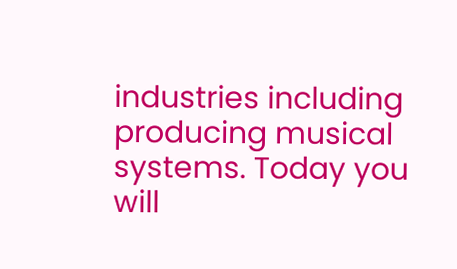industries including producing musical systems. Today you will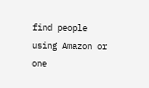find people using Amazon or one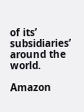of its’ subsidiaries’ around the world.

Amazon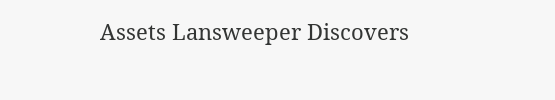Assets Lansweeper Discovers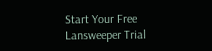Start Your Free Lansweeper Trial